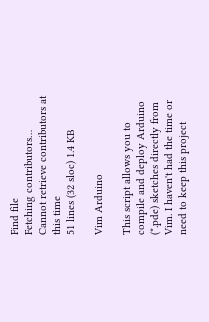Find file
Fetching contributors…
Cannot retrieve contributors at this time
51 lines (32 sloc) 1.4 KB

Vim Arduino

This script allows you to compile and deploy Arduino (*.pde) sketches directly from Vim. I haven't had the time or need to keep this project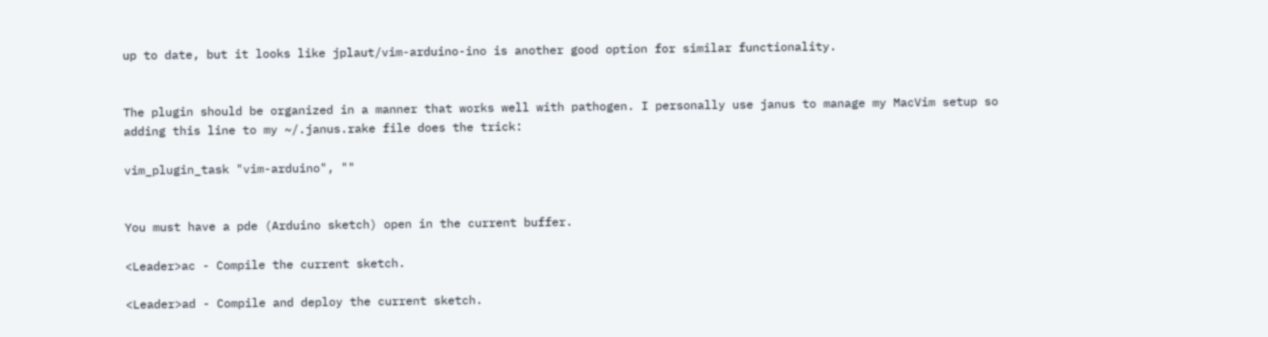up to date, but it looks like jplaut/vim-arduino-ino is another good option for similar functionality.


The plugin should be organized in a manner that works well with pathogen. I personally use janus to manage my MacVim setup so adding this line to my ~/.janus.rake file does the trick:

vim_plugin_task "vim-arduino", ""


You must have a pde (Arduino sketch) open in the current buffer.

<Leader>ac - Compile the current sketch.

<Leader>ad - Compile and deploy the current sketch.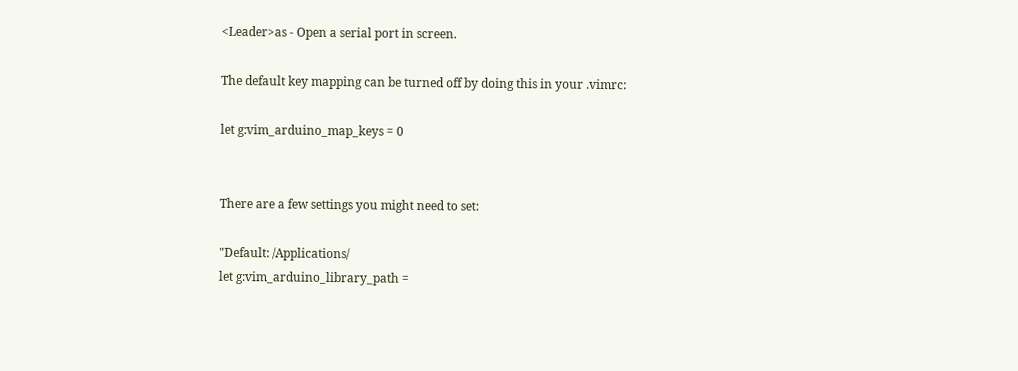<Leader>as - Open a serial port in screen.

The default key mapping can be turned off by doing this in your .vimrc:

let g:vim_arduino_map_keys = 0


There are a few settings you might need to set:

"Default: /Applications/
let g:vim_arduino_library_path =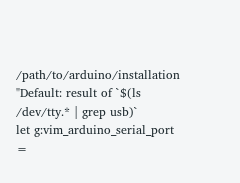/path/to/arduino/installation
"Default: result of `$(ls /dev/tty.* | grep usb)`
let g:vim_arduino_serial_port =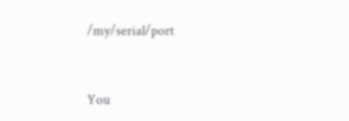/my/serial/port


You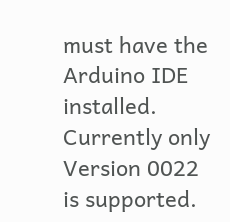must have the Arduino IDE installed. Currently only Version 0022 is supported.